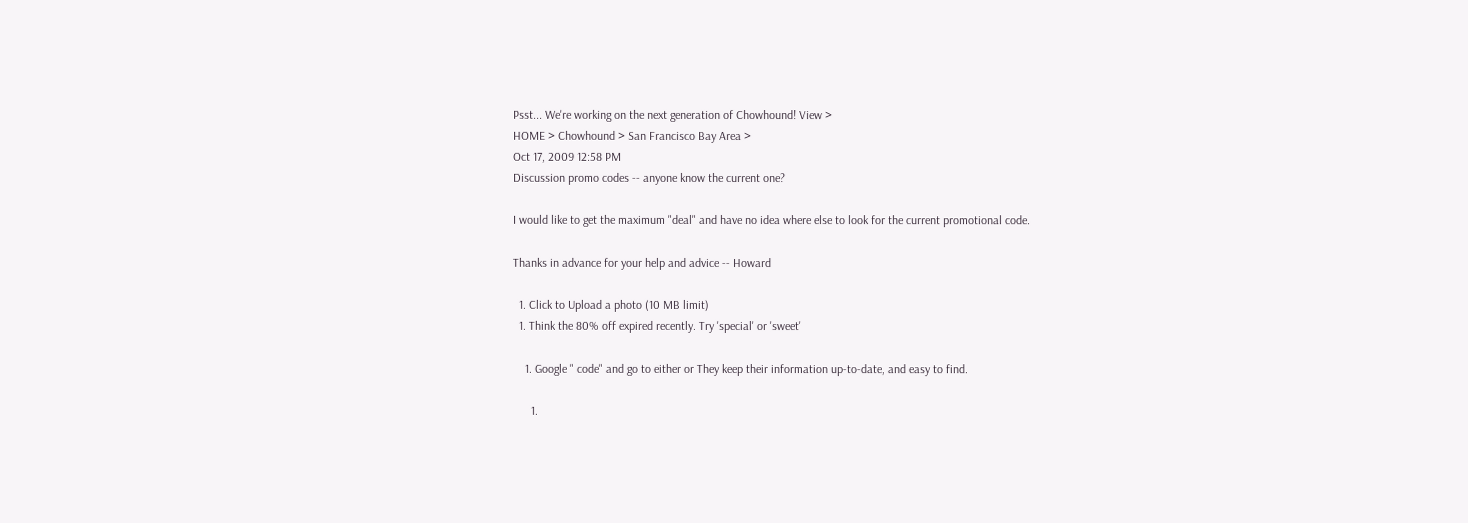Psst... We're working on the next generation of Chowhound! View >
HOME > Chowhound > San Francisco Bay Area >
Oct 17, 2009 12:58 PM
Discussion promo codes -- anyone know the current one?

I would like to get the maximum "deal" and have no idea where else to look for the current promotional code.

Thanks in advance for your help and advice -- Howard

  1. Click to Upload a photo (10 MB limit)
  1. Think the 80% off expired recently. Try 'special' or 'sweet'

    1. Google " code" and go to either or They keep their information up-to-date, and easy to find.

      1.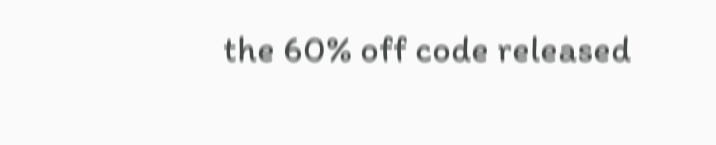the 60% off code released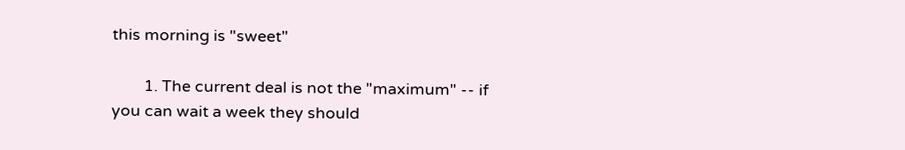this morning is "sweet"

        1. The current deal is not the "maximum" -- if you can wait a week they should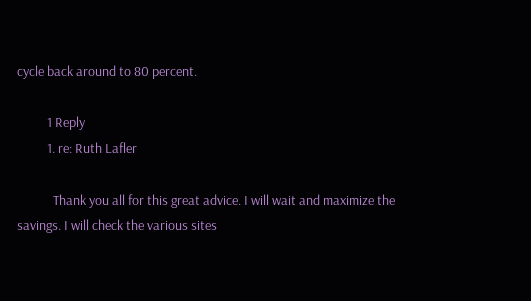cycle back around to 80 percent.

          1 Reply
          1. re: Ruth Lafler

            Thank you all for this great advice. I will wait and maximize the savings. I will check the various sites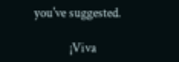you've suggested.

            ¡Viva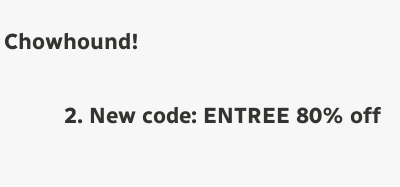Chowhound!

          2. New code: ENTREE 80% off